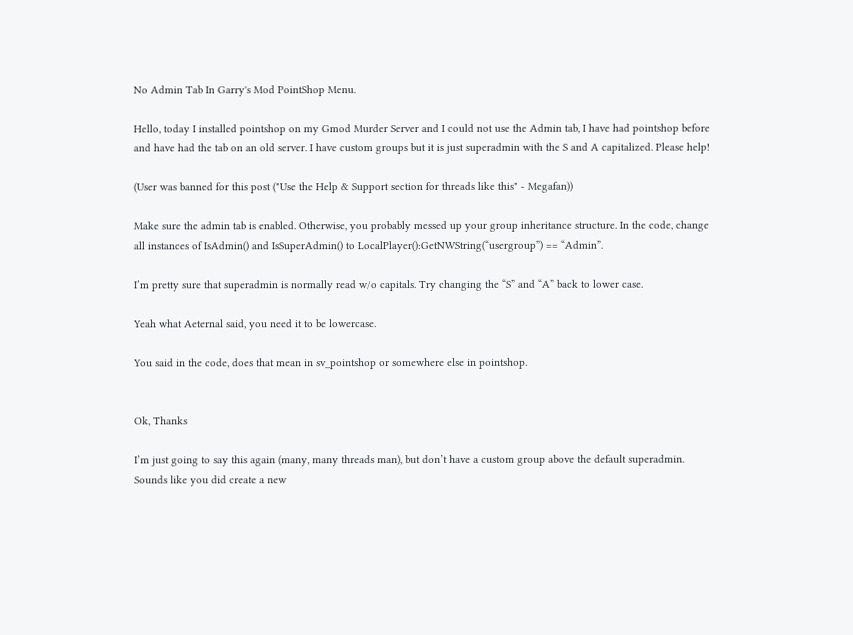No Admin Tab In Garry's Mod PointShop Menu.

Hello, today I installed pointshop on my Gmod Murder Server and I could not use the Admin tab, I have had pointshop before and have had the tab on an old server. I have custom groups but it is just superadmin with the S and A capitalized. Please help!

(User was banned for this post ("Use the Help & Support section for threads like this" - Megafan))

Make sure the admin tab is enabled. Otherwise, you probably messed up your group inheritance structure. In the code, change all instances of IsAdmin() and IsSuperAdmin() to LocalPlayer():GetNWString(“usergroup”) == “Admin”.

I’m pretty sure that superadmin is normally read w/o capitals. Try changing the “S” and “A” back to lower case.

Yeah what Aeternal said, you need it to be lowercase.

You said in the code, does that mean in sv_pointshop or somewhere else in pointshop.


Ok, Thanks

I’m just going to say this again (many, many threads man), but don’t have a custom group above the default superadmin.
Sounds like you did create a new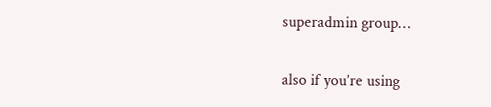superadmin group…

also if you’re using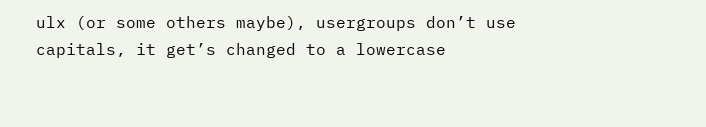ulx (or some others maybe), usergroups don’t use capitals, it get’s changed to a lowercase